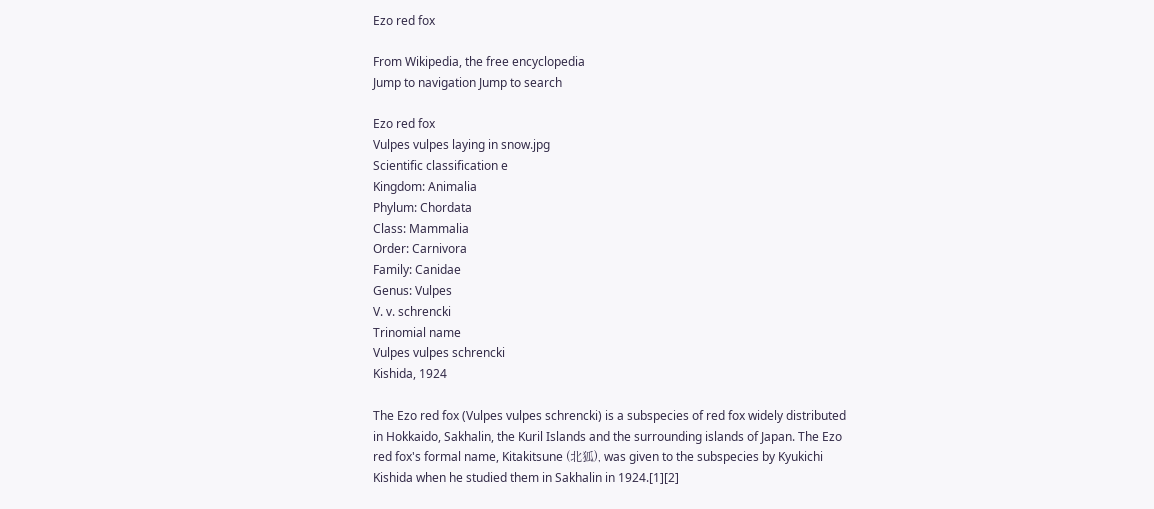Ezo red fox

From Wikipedia, the free encyclopedia
Jump to navigation Jump to search

Ezo red fox
Vulpes vulpes laying in snow.jpg
Scientific classification e
Kingdom: Animalia
Phylum: Chordata
Class: Mammalia
Order: Carnivora
Family: Canidae
Genus: Vulpes
V. v. schrencki
Trinomial name
Vulpes vulpes schrencki
Kishida, 1924

The Ezo red fox (Vulpes vulpes schrencki) is a subspecies of red fox widely distributed in Hokkaido, Sakhalin, the Kuril Islands and the surrounding islands of Japan. The Ezo red fox's formal name, Kitakitsune (北狐), was given to the subspecies by Kyukichi Kishida when he studied them in Sakhalin in 1924.[1][2]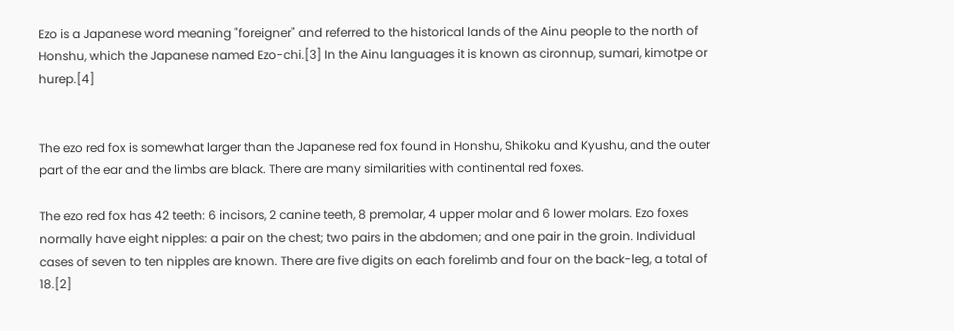Ezo is a Japanese word meaning "foreigner" and referred to the historical lands of the Ainu people to the north of Honshu, which the Japanese named Ezo-chi.[3] In the Ainu languages it is known as cironnup, sumari, kimotpe or hurep.[4]


The ezo red fox is somewhat larger than the Japanese red fox found in Honshu, Shikoku and Kyushu, and the outer part of the ear and the limbs are black. There are many similarities with continental red foxes.

The ezo red fox has 42 teeth: 6 incisors, 2 canine teeth, 8 premolar, 4 upper molar and 6 lower molars. Ezo foxes normally have eight nipples: a pair on the chest; two pairs in the abdomen; and one pair in the groin. Individual cases of seven to ten nipples are known. There are five digits on each forelimb and four on the back-leg, a total of 18.[2]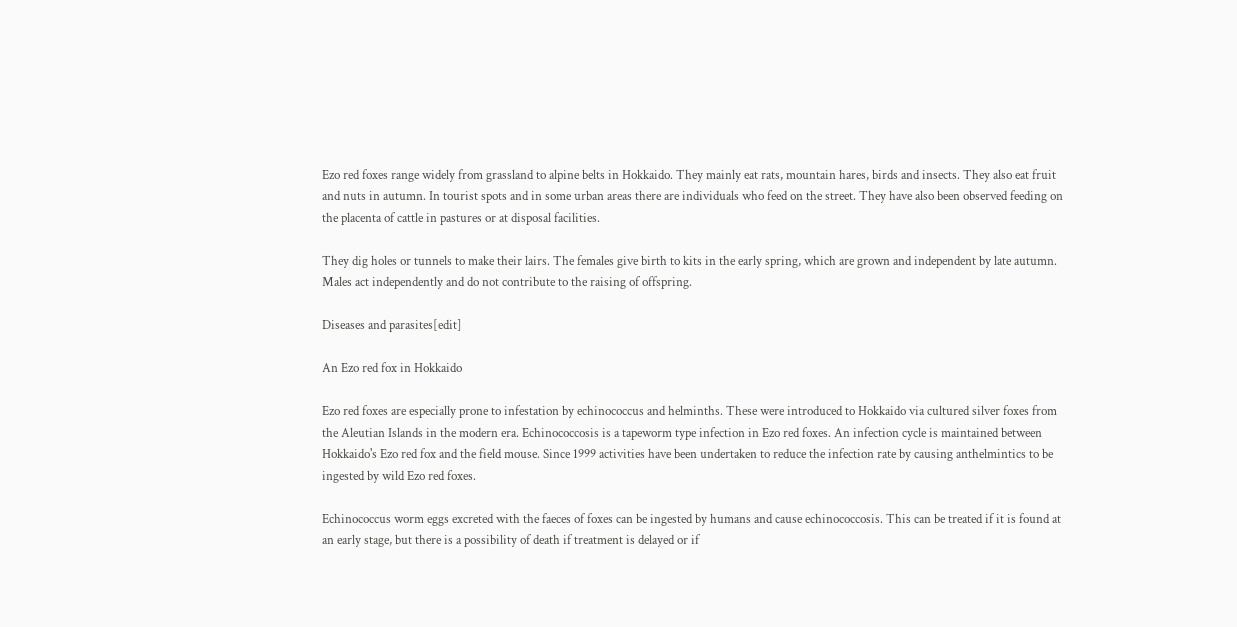Ezo red foxes range widely from grassland to alpine belts in Hokkaido. They mainly eat rats, mountain hares, birds and insects. They also eat fruit and nuts in autumn. In tourist spots and in some urban areas there are individuals who feed on the street. They have also been observed feeding on the placenta of cattle in pastures or at disposal facilities.

They dig holes or tunnels to make their lairs. The females give birth to kits in the early spring, which are grown and independent by late autumn. Males act independently and do not contribute to the raising of offspring.

Diseases and parasites[edit]

An Ezo red fox in Hokkaido

Ezo red foxes are especially prone to infestation by echinococcus and helminths. These were introduced to Hokkaido via cultured silver foxes from the Aleutian Islands in the modern era. Echinococcosis is a tapeworm type infection in Ezo red foxes. An infection cycle is maintained between Hokkaido's Ezo red fox and the field mouse. Since 1999 activities have been undertaken to reduce the infection rate by causing anthelmintics to be ingested by wild Ezo red foxes.

Echinococcus worm eggs excreted with the faeces of foxes can be ingested by humans and cause echinococcosis. This can be treated if it is found at an early stage, but there is a possibility of death if treatment is delayed or if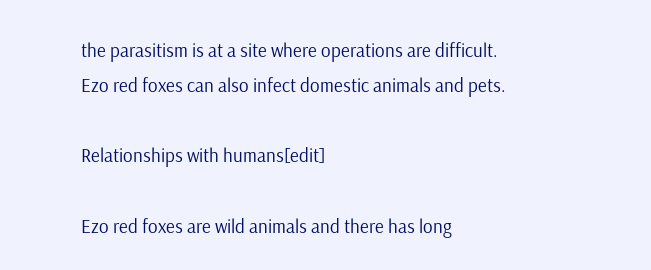the parasitism is at a site where operations are difficult. Ezo red foxes can also infect domestic animals and pets.

Relationships with humans[edit]

Ezo red foxes are wild animals and there has long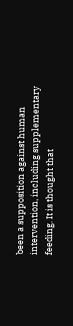been a supposition against human intervention, including supplementary feeding. It is thought that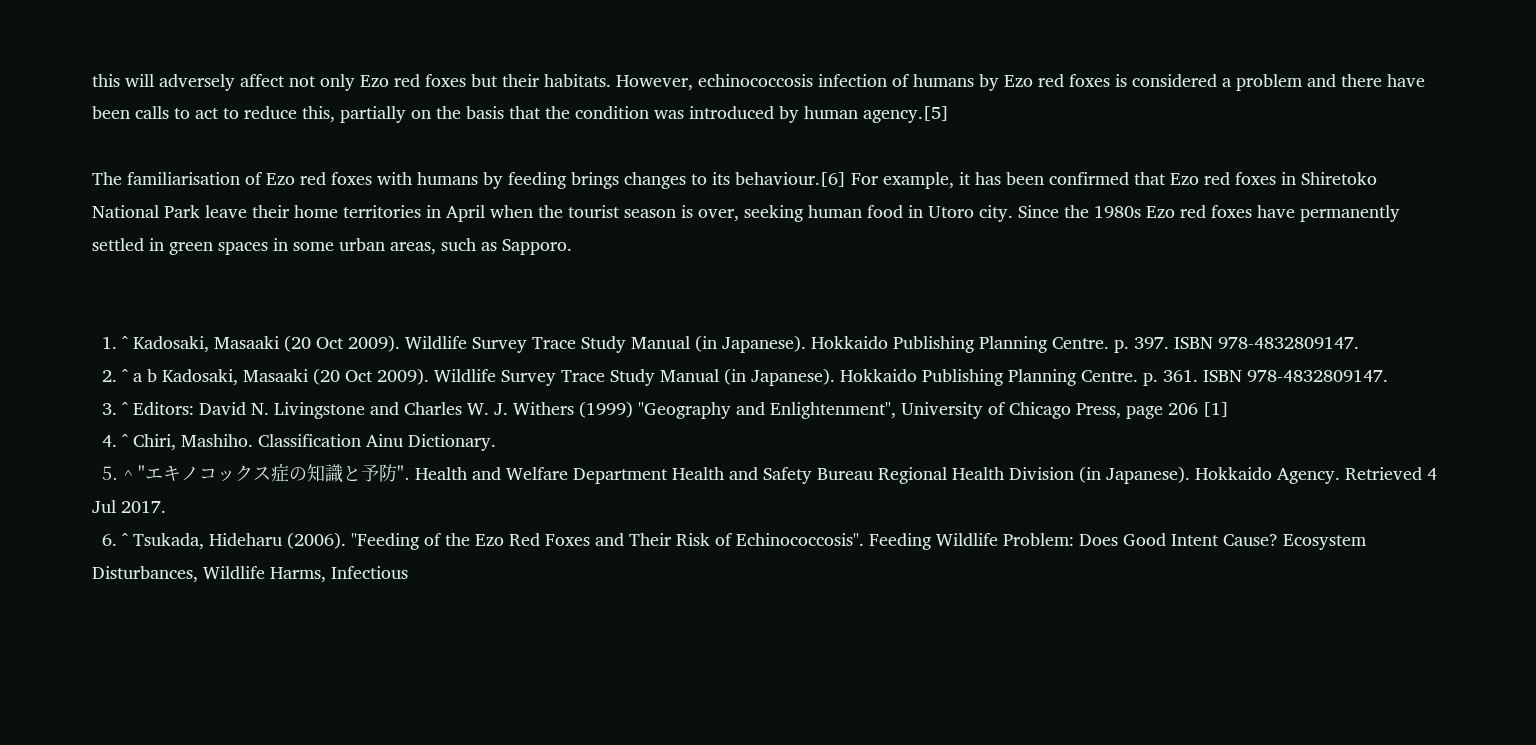this will adversely affect not only Ezo red foxes but their habitats. However, echinococcosis infection of humans by Ezo red foxes is considered a problem and there have been calls to act to reduce this, partially on the basis that the condition was introduced by human agency.[5]

The familiarisation of Ezo red foxes with humans by feeding brings changes to its behaviour.[6] For example, it has been confirmed that Ezo red foxes in Shiretoko National Park leave their home territories in April when the tourist season is over, seeking human food in Utoro city. Since the 1980s Ezo red foxes have permanently settled in green spaces in some urban areas, such as Sapporo.


  1. ^ Kadosaki, Masaaki (20 Oct 2009). Wildlife Survey Trace Study Manual (in Japanese). Hokkaido Publishing Planning Centre. p. 397. ISBN 978-4832809147.
  2. ^ a b Kadosaki, Masaaki (20 Oct 2009). Wildlife Survey Trace Study Manual (in Japanese). Hokkaido Publishing Planning Centre. p. 361. ISBN 978-4832809147.
  3. ^ Editors: David N. Livingstone and Charles W. J. Withers (1999) "Geography and Enlightenment", University of Chicago Press, page 206 [1]
  4. ^ Chiri, Mashiho. Classification Ainu Dictionary.
  5. ^ "エキノコックス症の知識と予防". Health and Welfare Department Health and Safety Bureau Regional Health Division (in Japanese). Hokkaido Agency. Retrieved 4 Jul 2017.
  6. ^ Tsukada, Hideharu (2006). "Feeding of the Ezo Red Foxes and Their Risk of Echinococcosis". Feeding Wildlife Problem: Does Good Intent Cause? Ecosystem Disturbances, Wildlife Harms, Infectious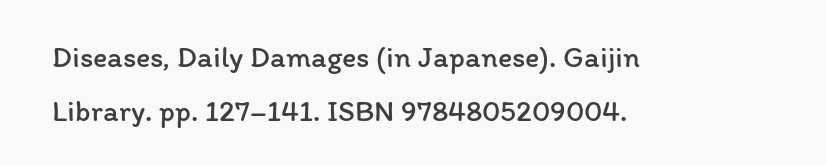Diseases, Daily Damages (in Japanese). Gaijin Library. pp. 127–141. ISBN 9784805209004.